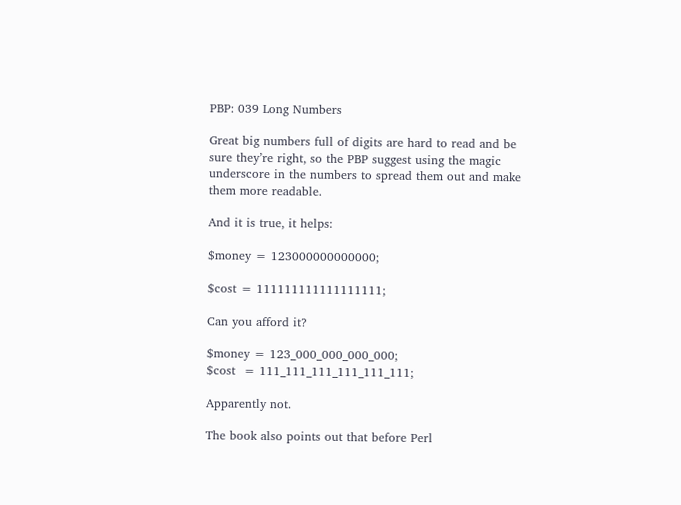PBP: 039 Long Numbers

Great big numbers full of digits are hard to read and be sure they’re right, so the PBP suggest using the magic underscore in the numbers to spread them out and make them more readable.

And it is true, it helps:

$money = 123000000000000;

$cost = 111111111111111111;

Can you afford it?

$money = 123_000_000_000_000;
$cost  = 111_111_111_111_111_111;

Apparently not.

The book also points out that before Perl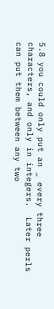5.8 you could only put an _ every three characters, and only in integers.  Later perls can put them between any two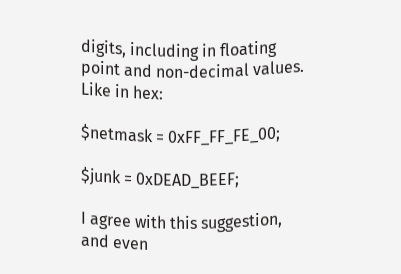digits, including in floating point and non-decimal values.  Like in hex:

$netmask = 0xFF_FF_FE_00;

$junk = 0xDEAD_BEEF;

I agree with this suggestion, and even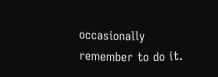occasionally remember to do it.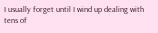I usually forget until I wind up dealing with tens of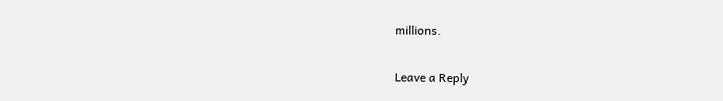millions.

Leave a Reply